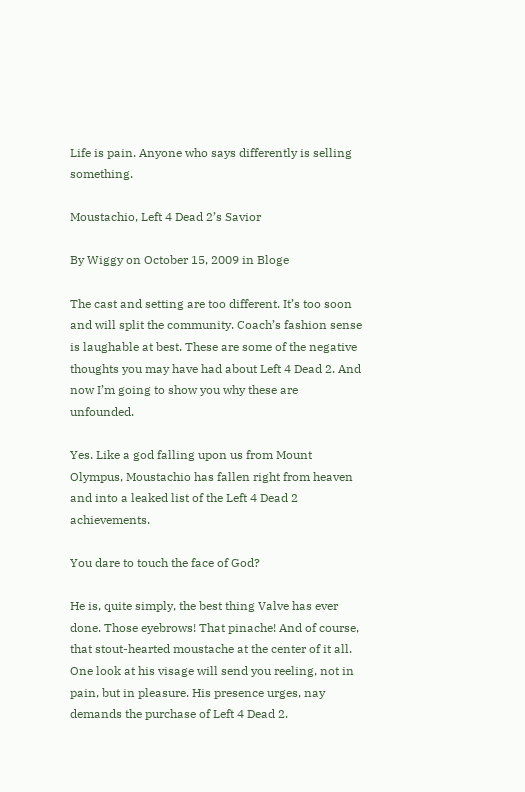Life is pain. Anyone who says differently is selling something.

Moustachio, Left 4 Dead 2’s Savior

By Wiggy on October 15, 2009 in Bloge

The cast and setting are too different. It’s too soon and will split the community. Coach’s fashion sense is laughable at best. These are some of the negative thoughts you may have had about Left 4 Dead 2. And now I’m going to show you why these are unfounded.

Yes. Like a god falling upon us from Mount Olympus, Moustachio has fallen right from heaven and into a leaked list of the Left 4 Dead 2 achievements.

You dare to touch the face of God?

He is, quite simply, the best thing Valve has ever done. Those eyebrows! That pinache! And of course, that stout-hearted moustache at the center of it all. One look at his visage will send you reeling, not in pain, but in pleasure. His presence urges, nay demands the purchase of Left 4 Dead 2.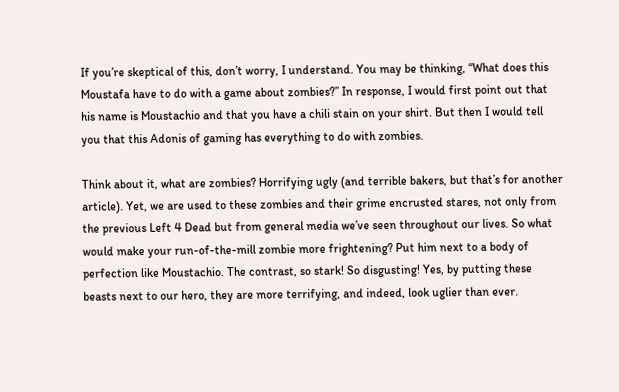If you’re skeptical of this, don’t worry, I understand. You may be thinking, “What does this Moustafa have to do with a game about zombies?” In response, I would first point out that his name is Moustachio and that you have a chili stain on your shirt. But then I would tell you that this Adonis of gaming has everything to do with zombies.

Think about it, what are zombies? Horrifying ugly (and terrible bakers, but that’s for another article). Yet, we are used to these zombies and their grime encrusted stares, not only from the previous Left 4 Dead but from general media we’ve seen throughout our lives. So what would make your run-of-the-mill zombie more frightening? Put him next to a body of perfection like Moustachio. The contrast, so stark! So disgusting! Yes, by putting these beasts next to our hero, they are more terrifying, and indeed, look uglier than ever.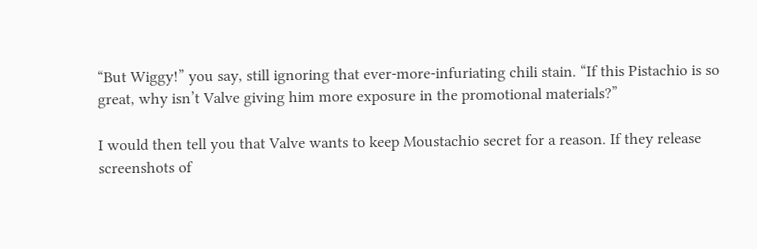“But Wiggy!” you say, still ignoring that ever-more-infuriating chili stain. “If this Pistachio is so great, why isn’t Valve giving him more exposure in the promotional materials?”

I would then tell you that Valve wants to keep Moustachio secret for a reason. If they release screenshots of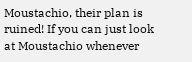Moustachio, their plan is ruined! If you can just look at Moustachio whenever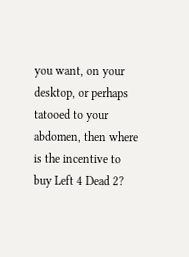you want, on your desktop, or perhaps tatooed to your abdomen, then where is the incentive to buy Left 4 Dead 2?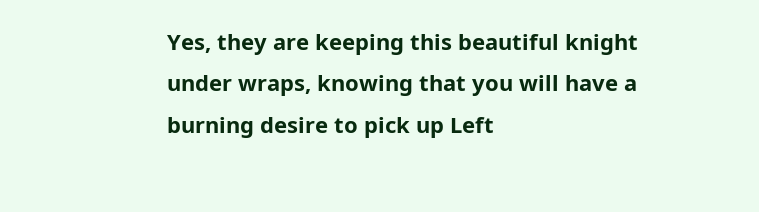Yes, they are keeping this beautiful knight under wraps, knowing that you will have a burning desire to pick up Left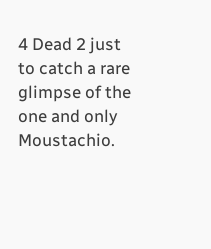4 Dead 2 just to catch a rare glimpse of the one and only Moustachio.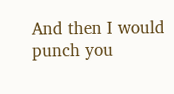And then I would punch you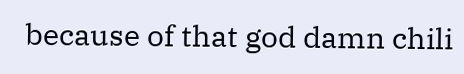because of that god damn chili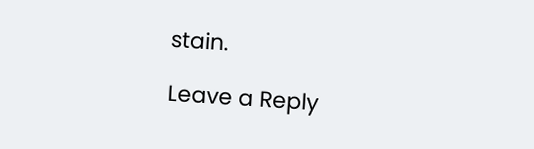stain.

Leave a Reply